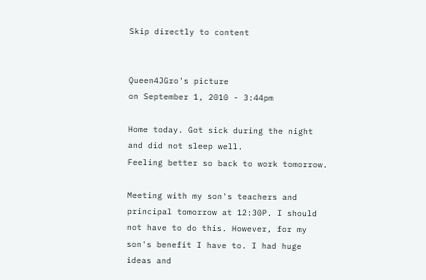Skip directly to content


Queen4JGro's picture
on September 1, 2010 - 3:44pm

Home today. Got sick during the night and did not sleep well.
Feeling better so back to work tomorrow.

Meeting with my son's teachers and principal tomorrow at 12:30P. I should not have to do this. However, for my son's benefit I have to. I had huge ideas and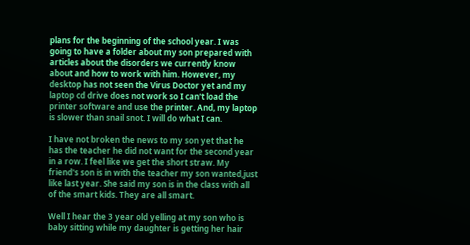plans for the beginning of the school year. I was going to have a folder about my son prepared with articles about the disorders we currently know about and how to work with him. However, my desktop has not seen the Virus Doctor yet and my laptop cd drive does not work so I can't load the printer software and use the printer. And, my laptop is slower than snail snot. I will do what I can.

I have not broken the news to my son yet that he has the teacher he did not want for the second year in a row. I feel like we get the short straw. My friend's son is in with the teacher my son wanted,just like last year. She said my son is in the class with all of the smart kids. They are all smart.

Well I hear the 3 year old yelling at my son who is baby sitting while my daughter is getting her hair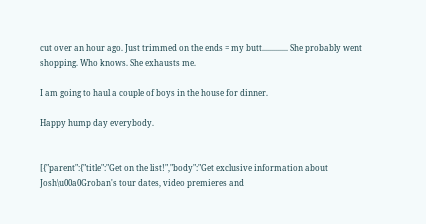cut over an hour ago. Just trimmed on the ends = my butt............. She probably went shopping. Who knows. She exhausts me.

I am going to haul a couple of boys in the house for dinner.

Happy hump day everybody.


[{"parent":{"title":"Get on the list!","body":"Get exclusive information about Josh\u00a0Groban's tour dates, video premieres and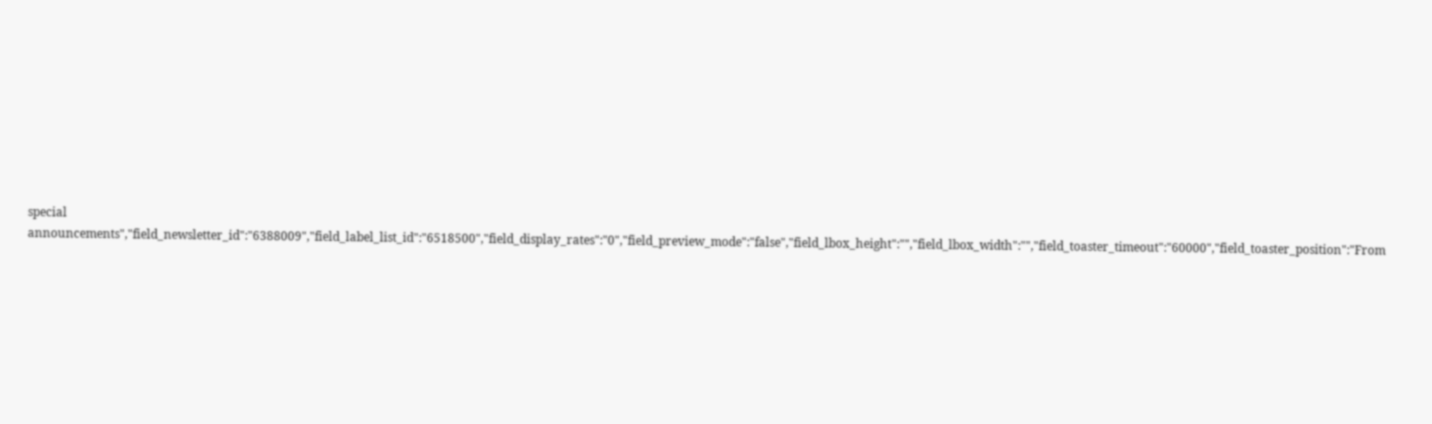special announcements","field_newsletter_id":"6388009","field_label_list_id":"6518500","field_display_rates":"0","field_preview_mode":"false","field_lbox_height":"","field_lbox_width":"","field_toaster_timeout":"60000","field_toaster_position":"From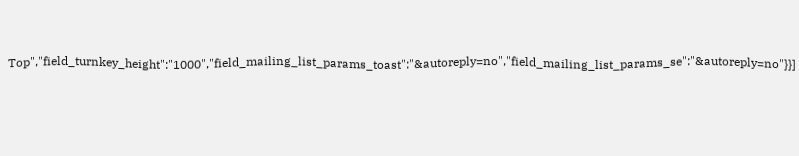Top","field_turnkey_height":"1000","field_mailing_list_params_toast":"&autoreply=no","field_mailing_list_params_se":"&autoreply=no"}}]